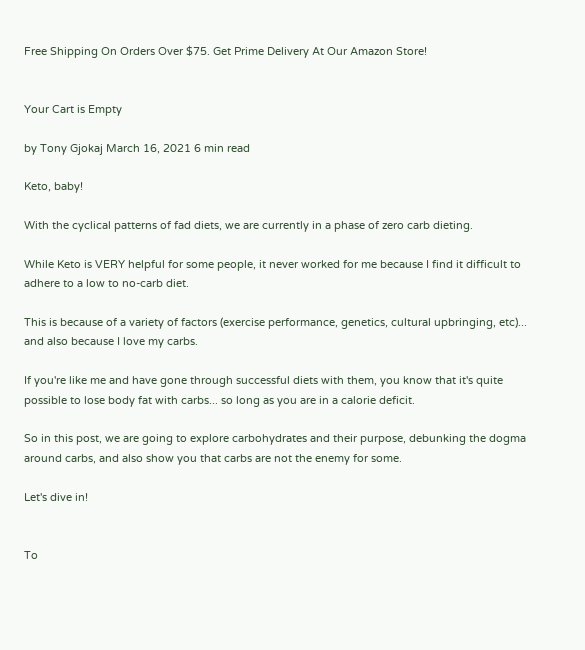Free Shipping On Orders Over $75. Get Prime Delivery At Our Amazon Store!


Your Cart is Empty

by Tony Gjokaj March 16, 2021 6 min read

Keto, baby!

With the cyclical patterns of fad diets, we are currently in a phase of zero carb dieting.

While Keto is VERY helpful for some people, it never worked for me because I find it difficult to adhere to a low to no-carb diet.

This is because of a variety of factors (exercise performance, genetics, cultural upbringing, etc)... and also because I love my carbs.

If you're like me and have gone through successful diets with them, you know that it's quite possible to lose body fat with carbs... so long as you are in a calorie deficit.

So in this post, we are going to explore carbohydrates and their purpose, debunking the dogma around carbs, and also show you that carbs are not the enemy for some.

Let's dive in!


To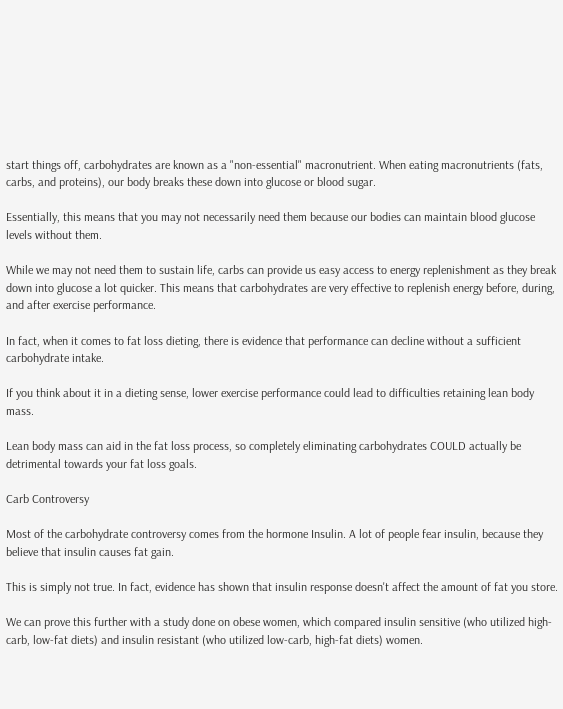start things off, carbohydrates are known as a "non-essential" macronutrient. When eating macronutrients (fats, carbs, and proteins), our body breaks these down into glucose or blood sugar.

Essentially, this means that you may not necessarily need them because our bodies can maintain blood glucose levels without them.

While we may not need them to sustain life, carbs can provide us easy access to energy replenishment as they break down into glucose a lot quicker. This means that carbohydrates are very effective to replenish energy before, during, and after exercise performance.

In fact, when it comes to fat loss dieting, there is evidence that performance can decline without a sufficient carbohydrate intake.

If you think about it in a dieting sense, lower exercise performance could lead to difficulties retaining lean body mass.

Lean body mass can aid in the fat loss process, so completely eliminating carbohydrates COULD actually be detrimental towards your fat loss goals.

Carb Controversy

Most of the carbohydrate controversy comes from the hormone Insulin. A lot of people fear insulin, because they believe that insulin causes fat gain.

This is simply not true. In fact, evidence has shown that insulin response doesn't affect the amount of fat you store.

We can prove this further with a study done on obese women, which compared insulin sensitive (who utilized high-carb, low-fat diets) and insulin resistant (who utilized low-carb, high-fat diets) women.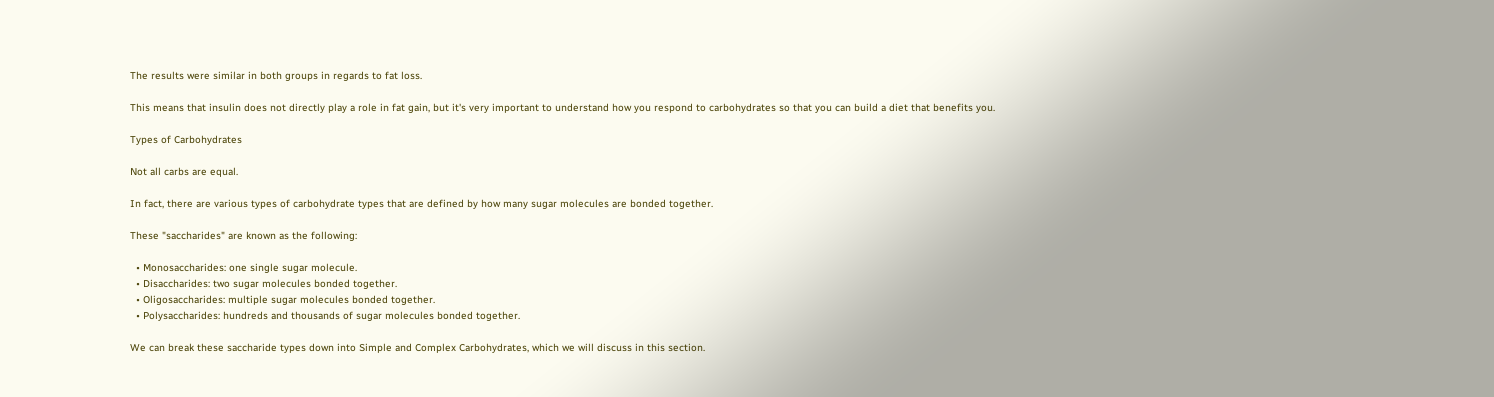The results were similar in both groups in regards to fat loss.

This means that insulin does not directly play a role in fat gain, but it's very important to understand how you respond to carbohydrates so that you can build a diet that benefits you.

Types of Carbohydrates

Not all carbs are equal.

In fact, there are various types of carbohydrate types that are defined by how many sugar molecules are bonded together.

These "saccharides" are known as the following:

  • Monosaccharides: one single sugar molecule.
  • Disaccharides: two sugar molecules bonded together.
  • Oligosaccharides: multiple sugar molecules bonded together.
  • Polysaccharides: hundreds and thousands of sugar molecules bonded together.

We can break these saccharide types down into Simple and Complex Carbohydrates, which we will discuss in this section.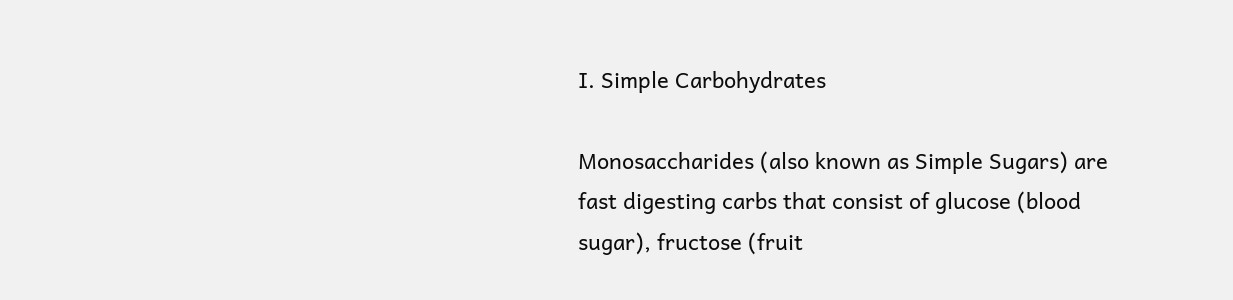I. Simple Carbohydrates

Monosaccharides (also known as Simple Sugars) are fast digesting carbs that consist of glucose (blood sugar), fructose (fruit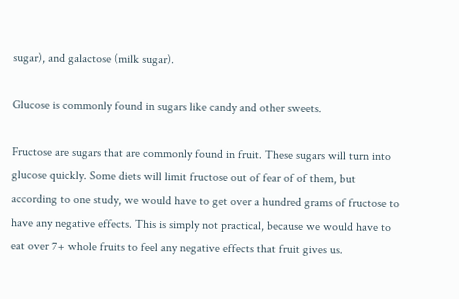sugar), and galactose (milk sugar).

Glucose is commonly found in sugars like candy and other sweets.

Fructose are sugars that are commonly found in fruit. These sugars will turn into glucose quickly. Some diets will limit fructose out of fear of of them, but according to one study, we would have to get over a hundred grams of fructose to have any negative effects. This is simply not practical, because we would have to eat over 7+ whole fruits to feel any negative effects that fruit gives us.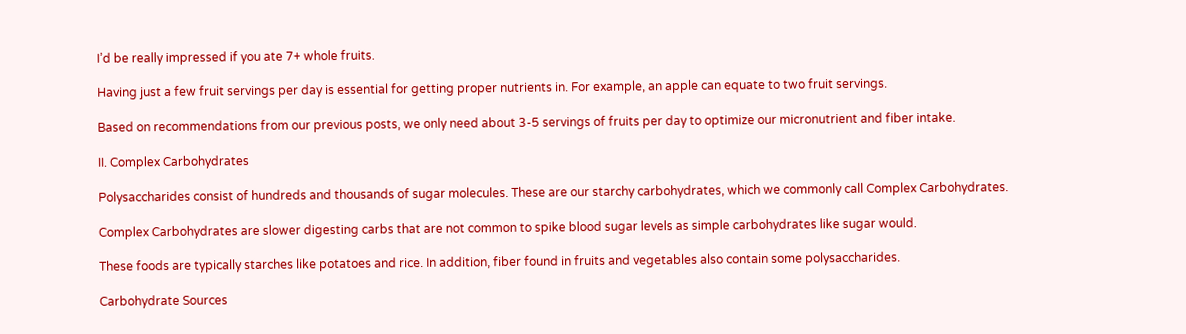I’d be really impressed if you ate 7+ whole fruits.

Having just a few fruit servings per day is essential for getting proper nutrients in. For example, an apple can equate to two fruit servings.

Based on recommendations from our previous posts, we only need about 3-5 servings of fruits per day to optimize our micronutrient and fiber intake.

II. Complex Carbohydrates

Polysaccharides consist of hundreds and thousands of sugar molecules. These are our starchy carbohydrates, which we commonly call Complex Carbohydrates.

Complex Carbohydrates are slower digesting carbs that are not common to spike blood sugar levels as simple carbohydrates like sugar would.

These foods are typically starches like potatoes and rice. In addition, fiber found in fruits and vegetables also contain some polysaccharides.

Carbohydrate Sources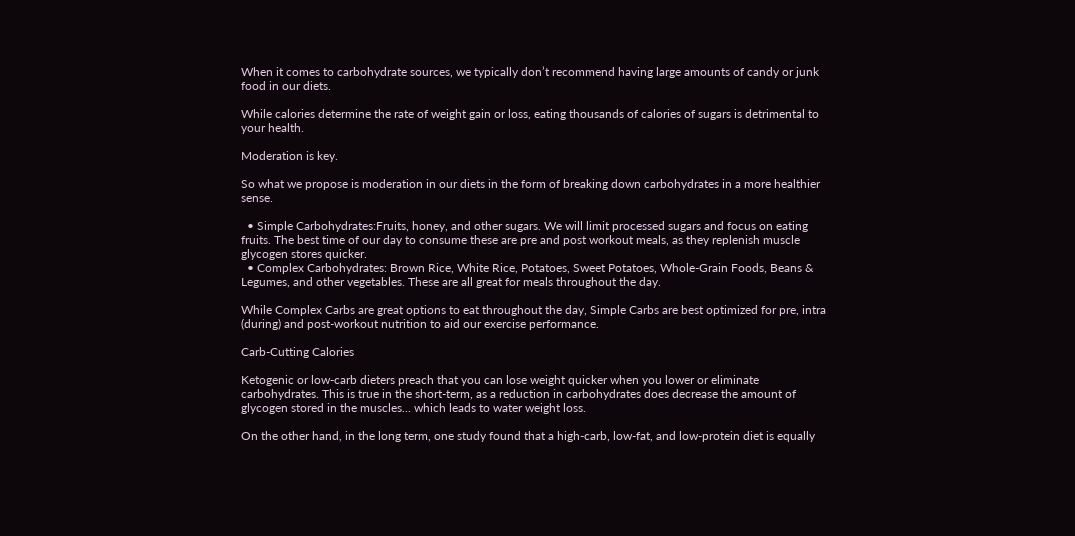When it comes to carbohydrate sources, we typically don’t recommend having large amounts of candy or junk food in our diets.

While calories determine the rate of weight gain or loss, eating thousands of calories of sugars is detrimental to your health.

Moderation is key.

So what we propose is moderation in our diets in the form of breaking down carbohydrates in a more healthier sense.

  • Simple Carbohydrates:Fruits, honey, and other sugars. We will limit processed sugars and focus on eating fruits. The best time of our day to consume these are pre and post workout meals, as they replenish muscle glycogen stores quicker.
  • Complex Carbohydrates: Brown Rice, White Rice, Potatoes, Sweet Potatoes, Whole-Grain Foods, Beans & Legumes, and other vegetables. These are all great for meals throughout the day.

While Complex Carbs are great options to eat throughout the day, Simple Carbs are best optimized for pre, intra (during) and post-workout nutrition to aid our exercise performance.

Carb-Cutting Calories

Ketogenic or low-carb dieters preach that you can lose weight quicker when you lower or eliminate carbohydrates. This is true in the short-term, as a reduction in carbohydrates does decrease the amount of glycogen stored in the muscles... which leads to water weight loss.

On the other hand, in the long term, one study found that a high-carb, low-fat, and low-protein diet is equally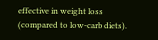effective in weight loss (compared to low-carb diets).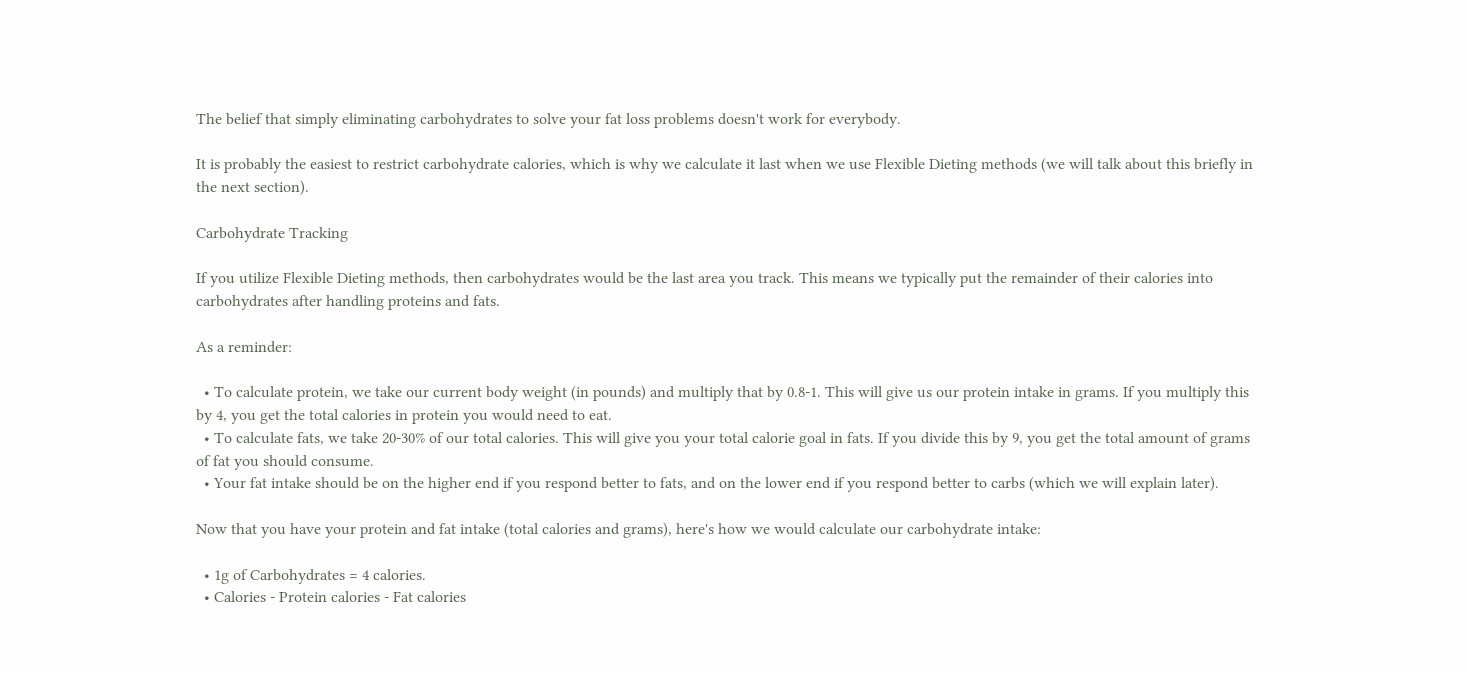The belief that simply eliminating carbohydrates to solve your fat loss problems doesn't work for everybody.

It is probably the easiest to restrict carbohydrate calories, which is why we calculate it last when we use Flexible Dieting methods (we will talk about this briefly in the next section).

Carbohydrate Tracking

If you utilize Flexible Dieting methods, then carbohydrates would be the last area you track. This means we typically put the remainder of their calories into carbohydrates after handling proteins and fats.

As a reminder:

  • To calculate protein, we take our current body weight (in pounds) and multiply that by 0.8-1. This will give us our protein intake in grams. If you multiply this by 4, you get the total calories in protein you would need to eat.
  • To calculate fats, we take 20-30% of our total calories. This will give you your total calorie goal in fats. If you divide this by 9, you get the total amount of grams of fat you should consume.
  • Your fat intake should be on the higher end if you respond better to fats, and on the lower end if you respond better to carbs (which we will explain later).

Now that you have your protein and fat intake (total calories and grams), here's how we would calculate our carbohydrate intake:

  • 1g of Carbohydrates = 4 calories.
  • Calories - Protein calories - Fat calories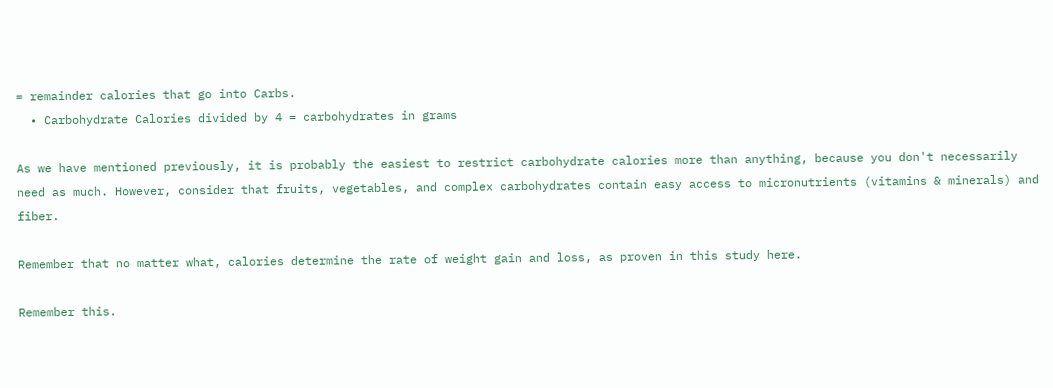= remainder calories that go into Carbs.
  • Carbohydrate Calories divided by 4 = carbohydrates in grams

As we have mentioned previously, it is probably the easiest to restrict carbohydrate calories more than anything, because you don't necessarily need as much. However, consider that fruits, vegetables, and complex carbohydrates contain easy access to micronutrients (vitamins & minerals) and fiber.

Remember that no matter what, calories determine the rate of weight gain and loss, as proven in this study here.

Remember this.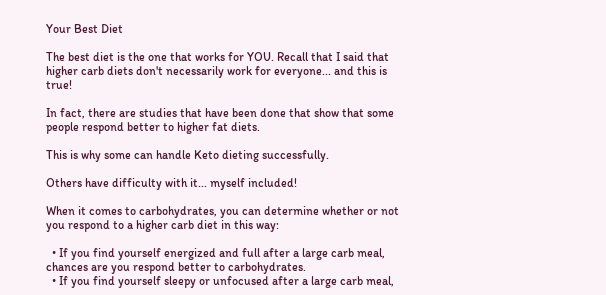Your Best Diet

The best diet is the one that works for YOU. Recall that I said that higher carb diets don't necessarily work for everyone... and this is true!

In fact, there are studies that have been done that show that some people respond better to higher fat diets.

This is why some can handle Keto dieting successfully.

Others have difficulty with it... myself included!

When it comes to carbohydrates, you can determine whether or not you respond to a higher carb diet in this way:

  • If you find yourself energized and full after a large carb meal, chances are you respond better to carbohydrates.
  • If you find yourself sleepy or unfocused after a large carb meal,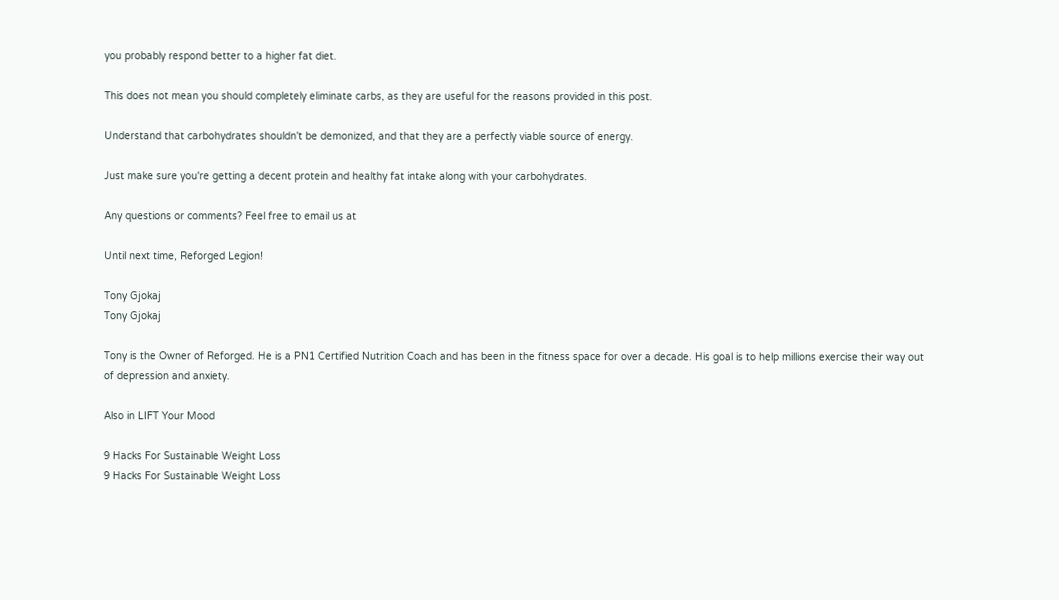you probably respond better to a higher fat diet.

This does not mean you should completely eliminate carbs, as they are useful for the reasons provided in this post.

Understand that carbohydrates shouldn't be demonized, and that they are a perfectly viable source of energy.

Just make sure you're getting a decent protein and healthy fat intake along with your carbohydrates.

Any questions or comments? Feel free to email us at

Until next time, Reforged Legion!

Tony Gjokaj
Tony Gjokaj

Tony is the Owner of Reforged. He is a PN1 Certified Nutrition Coach and has been in the fitness space for over a decade. His goal is to help millions exercise their way out of depression and anxiety.

Also in LIFT Your Mood

9 Hacks For Sustainable Weight Loss
9 Hacks For Sustainable Weight Loss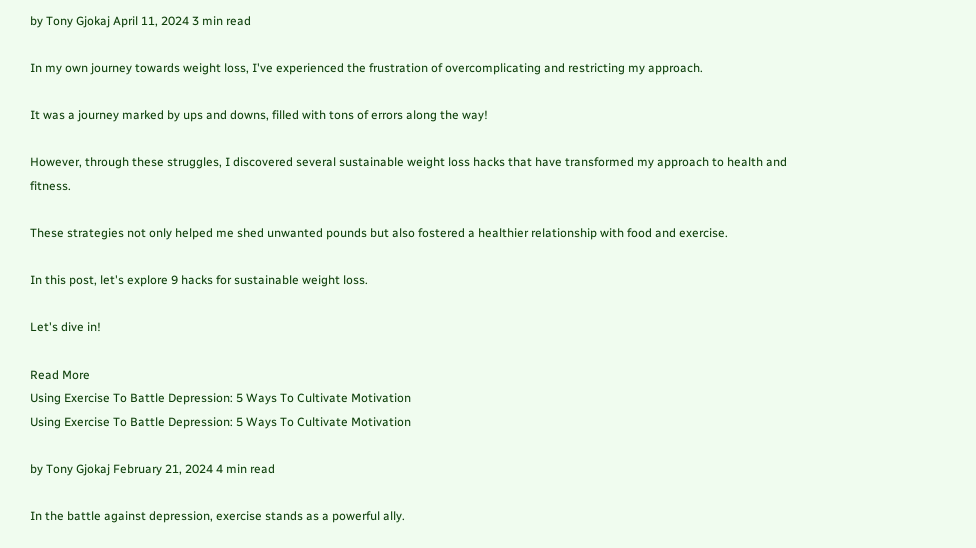by Tony Gjokaj April 11, 2024 3 min read

In my own journey towards weight loss, I've experienced the frustration of overcomplicating and restricting my approach.

It was a journey marked by ups and downs, filled with tons of errors along the way!

However, through these struggles, I discovered several sustainable weight loss hacks that have transformed my approach to health and fitness.

These strategies not only helped me shed unwanted pounds but also fostered a healthier relationship with food and exercise.

In this post, let's explore 9 hacks for sustainable weight loss.

Let's dive in!

Read More
Using Exercise To Battle Depression: 5 Ways To Cultivate Motivation
Using Exercise To Battle Depression: 5 Ways To Cultivate Motivation

by Tony Gjokaj February 21, 2024 4 min read

In the battle against depression, exercise stands as a powerful ally.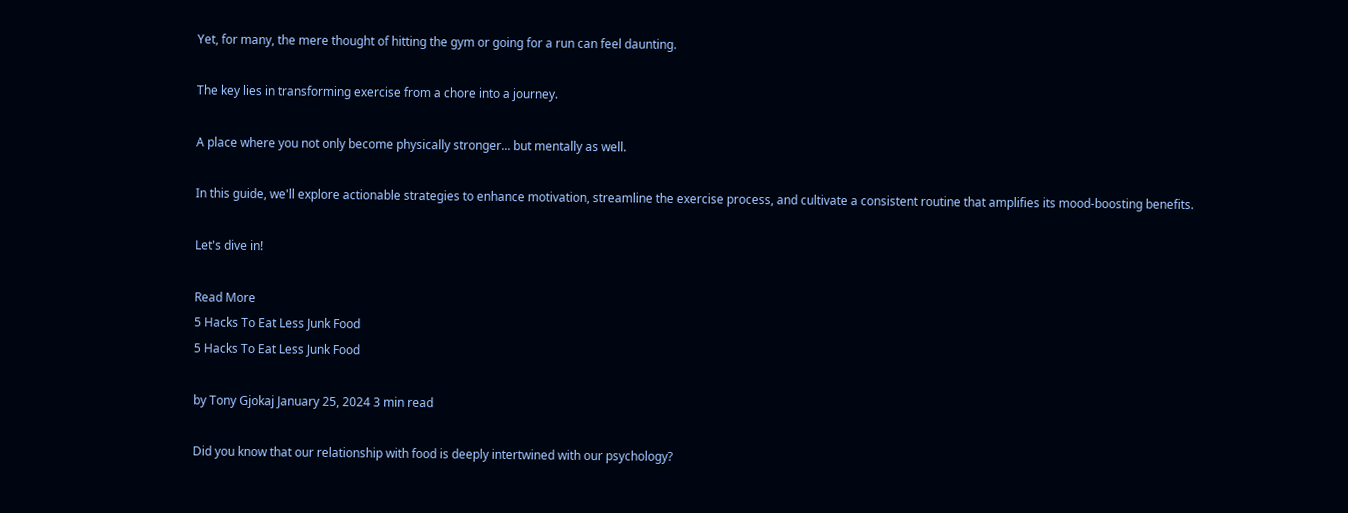Yet, for many, the mere thought of hitting the gym or going for a run can feel daunting.

The key lies in transforming exercise from a chore into a journey.

A place where you not only become physically stronger... but mentally as well.

In this guide, we'll explore actionable strategies to enhance motivation, streamline the exercise process, and cultivate a consistent routine that amplifies its mood-boosting benefits.

Let's dive in!

Read More
5 Hacks To Eat Less Junk Food
5 Hacks To Eat Less Junk Food

by Tony Gjokaj January 25, 2024 3 min read

Did you know that our relationship with food is deeply intertwined with our psychology?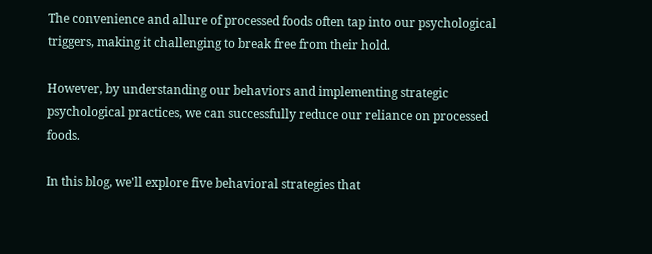The convenience and allure of processed foods often tap into our psychological triggers, making it challenging to break free from their hold.

However, by understanding our behaviors and implementing strategic psychological practices, we can successfully reduce our reliance on processed foods.

In this blog, we'll explore five behavioral strategies that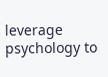leverage psychology to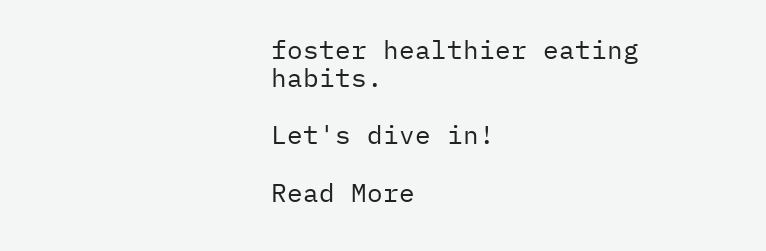foster healthier eating habits.

Let's dive in!

Read More